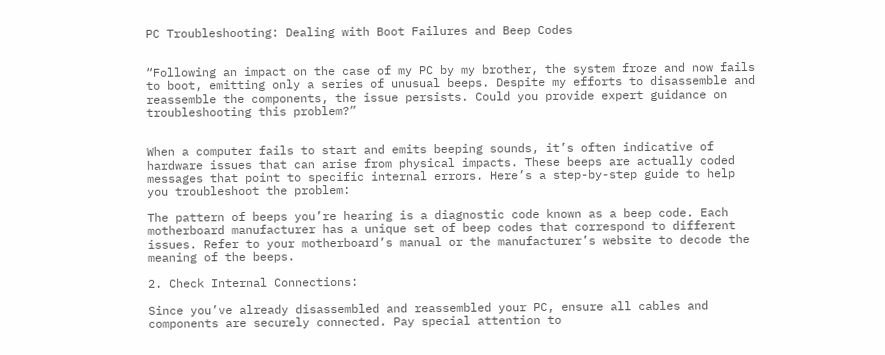PC Troubleshooting: Dealing with Boot Failures and Beep Codes


“Following an impact on the case of my PC by my brother, the system froze and now fails to boot, emitting only a series of unusual beeps. Despite my efforts to disassemble and reassemble the components, the issue persists. Could you provide expert guidance on troubleshooting this problem?”


When a computer fails to start and emits beeping sounds, it’s often indicative of hardware issues that can arise from physical impacts. These beeps are actually coded messages that point to specific internal errors. Here’s a step-by-step guide to help you troubleshoot the problem:

The pattern of beeps you’re hearing is a diagnostic code known as a beep code. Each motherboard manufacturer has a unique set of beep codes that correspond to different issues. Refer to your motherboard’s manual or the manufacturer’s website to decode the meaning of the beeps.

2. Check Internal Connections:

Since you’ve already disassembled and reassembled your PC, ensure all cables and components are securely connected. Pay special attention to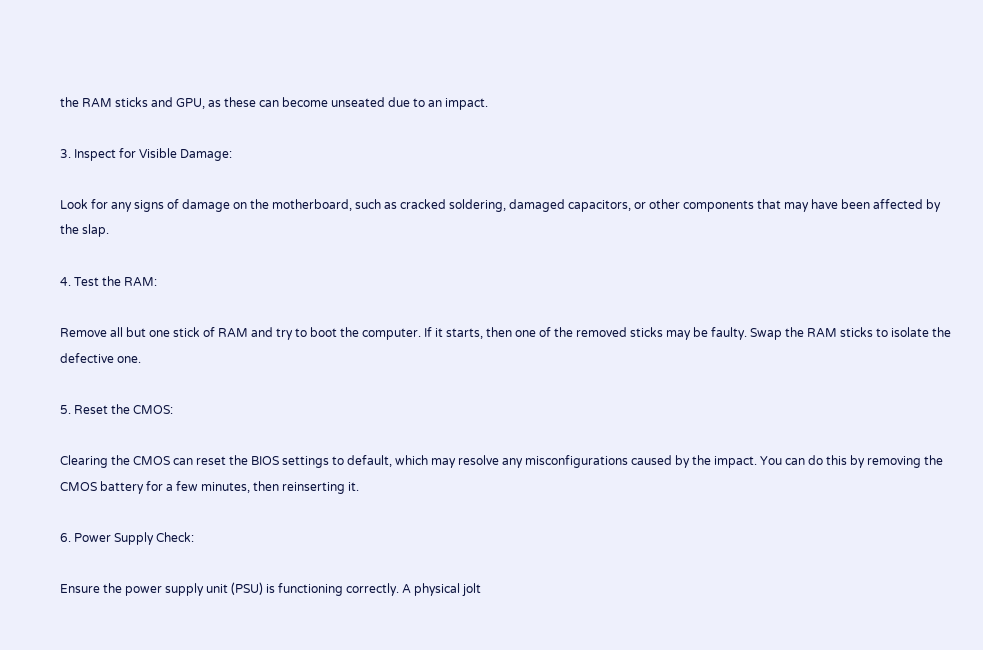the RAM sticks and GPU, as these can become unseated due to an impact.

3. Inspect for Visible Damage:

Look for any signs of damage on the motherboard, such as cracked soldering, damaged capacitors, or other components that may have been affected by the slap.

4. Test the RAM:

Remove all but one stick of RAM and try to boot the computer. If it starts, then one of the removed sticks may be faulty. Swap the RAM sticks to isolate the defective one.

5. Reset the CMOS:

Clearing the CMOS can reset the BIOS settings to default, which may resolve any misconfigurations caused by the impact. You can do this by removing the CMOS battery for a few minutes, then reinserting it.

6. Power Supply Check:

Ensure the power supply unit (PSU) is functioning correctly. A physical jolt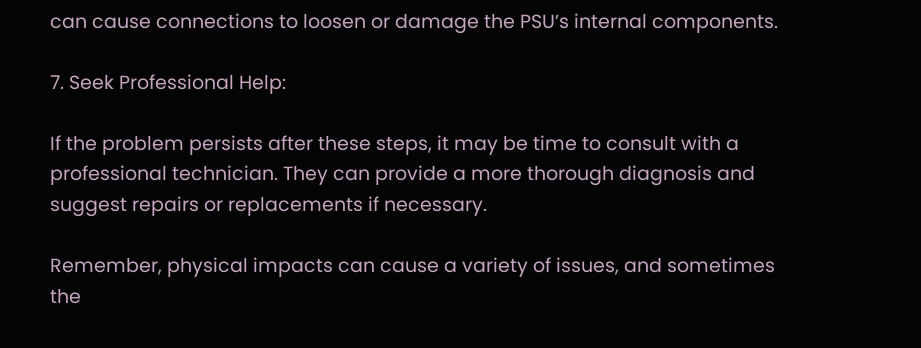can cause connections to loosen or damage the PSU’s internal components.

7. Seek Professional Help:

If the problem persists after these steps, it may be time to consult with a professional technician. They can provide a more thorough diagnosis and suggest repairs or replacements if necessary.

Remember, physical impacts can cause a variety of issues, and sometimes the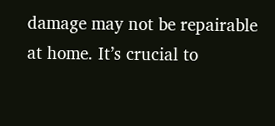damage may not be repairable at home. It’s crucial to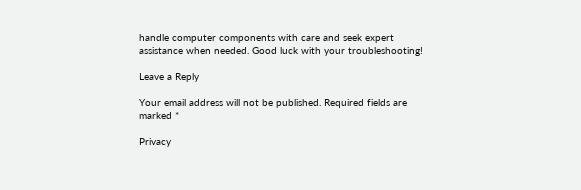handle computer components with care and seek expert assistance when needed. Good luck with your troubleshooting!

Leave a Reply

Your email address will not be published. Required fields are marked *

Privacy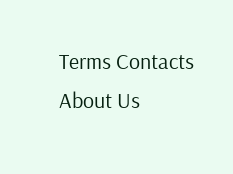Terms Contacts About Us